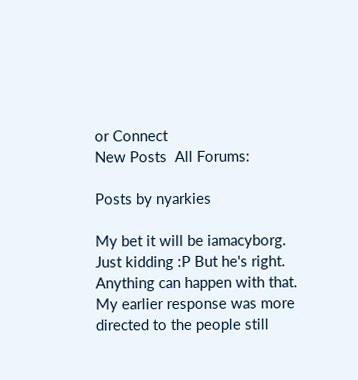or Connect
New Posts  All Forums:

Posts by nyarkies

My bet it will be iamacyborg. Just kidding :P But he's right. Anything can happen with that.
My earlier response was more directed to the people still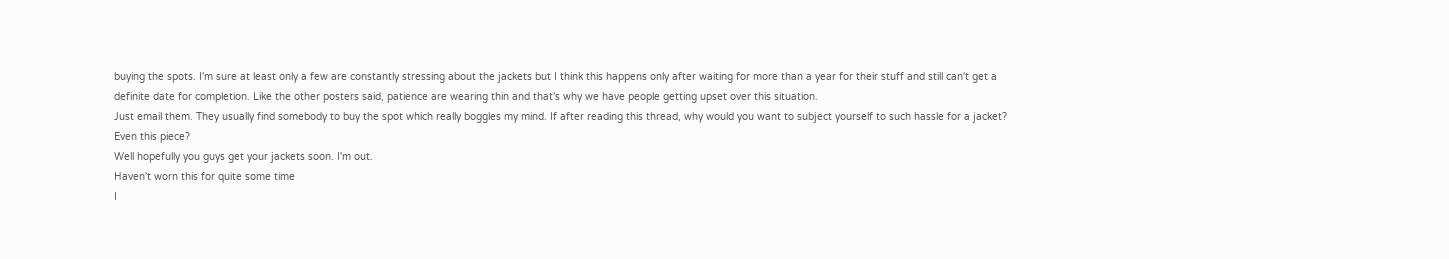buying the spots. I'm sure at least only a few are constantly stressing about the jackets but I think this happens only after waiting for more than a year for their stuff and still can't get a definite date for completion. Like the other posters said, patience are wearing thin and that's why we have people getting upset over this situation.
Just email them. They usually find somebody to buy the spot which really boggles my mind. If after reading this thread, why would you want to subject yourself to such hassle for a jacket?
Even this piece?
Well hopefully you guys get your jackets soon. I'm out.
Haven't worn this for quite some time
I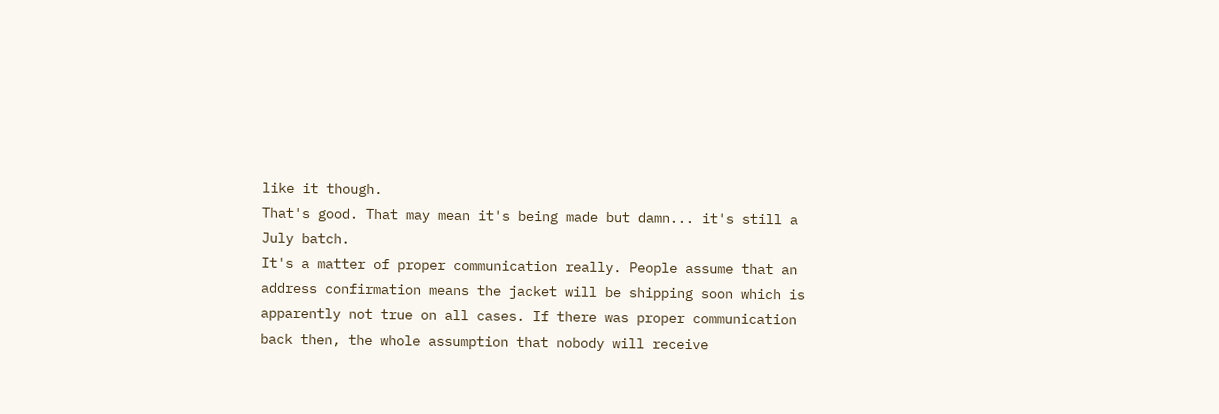like it though.
That's good. That may mean it's being made but damn... it's still a July batch.
It's a matter of proper communication really. People assume that an address confirmation means the jacket will be shipping soon which is apparently not true on all cases. If there was proper communication back then, the whole assumption that nobody will receive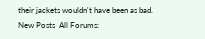their jackets wouldn't have been as bad.
New Posts  All Forums: